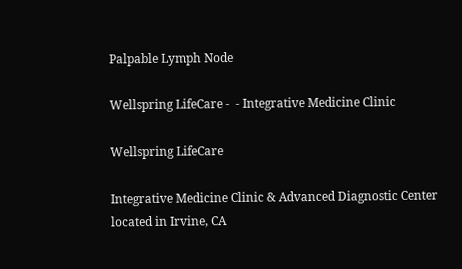Palpable Lymph Node

Wellspring LifeCare -  - Integrative Medicine Clinic

Wellspring LifeCare

Integrative Medicine Clinic & Advanced Diagnostic Center located in Irvine, CA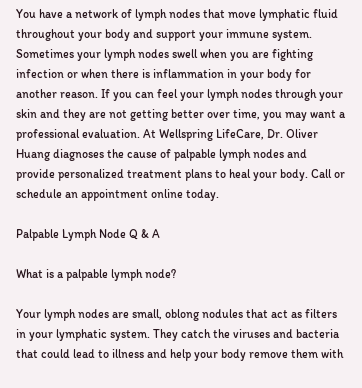You have a network of lymph nodes that move lymphatic fluid throughout your body and support your immune system. Sometimes your lymph nodes swell when you are fighting infection or when there is inflammation in your body for another reason. If you can feel your lymph nodes through your skin and they are not getting better over time, you may want a professional evaluation. At Wellspring LifeCare, Dr. Oliver Huang diagnoses the cause of palpable lymph nodes and provide personalized treatment plans to heal your body. Call or schedule an appointment online today.

Palpable Lymph Node Q & A

What is a palpable lymph node?

Your lymph nodes are small, oblong nodules that act as filters in your lymphatic system. They catch the viruses and bacteria that could lead to illness and help your body remove them with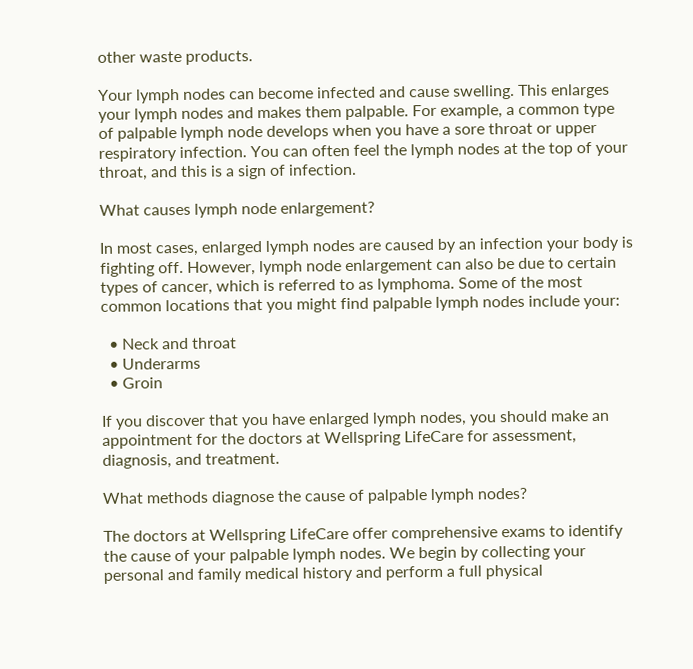other waste products.

Your lymph nodes can become infected and cause swelling. This enlarges your lymph nodes and makes them palpable. For example, a common type of palpable lymph node develops when you have a sore throat or upper respiratory infection. You can often feel the lymph nodes at the top of your throat, and this is a sign of infection.

What causes lymph node enlargement?

In most cases, enlarged lymph nodes are caused by an infection your body is fighting off. However, lymph node enlargement can also be due to certain types of cancer, which is referred to as lymphoma. Some of the most common locations that you might find palpable lymph nodes include your:

  • Neck and throat
  • Underarms
  • Groin

If you discover that you have enlarged lymph nodes, you should make an appointment for the doctors at Wellspring LifeCare for assessment, diagnosis, and treatment.

What methods diagnose the cause of palpable lymph nodes?

The doctors at Wellspring LifeCare offer comprehensive exams to identify the cause of your palpable lymph nodes. We begin by collecting your personal and family medical history and perform a full physical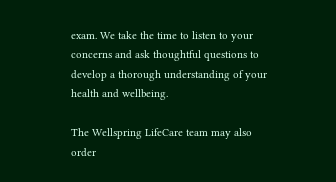exam. We take the time to listen to your concerns and ask thoughtful questions to develop a thorough understanding of your health and wellbeing.

The Wellspring LifeCare team may also order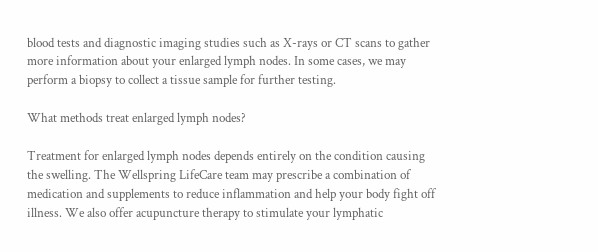blood tests and diagnostic imaging studies such as X-rays or CT scans to gather more information about your enlarged lymph nodes. In some cases, we may perform a biopsy to collect a tissue sample for further testing.

What methods treat enlarged lymph nodes?

Treatment for enlarged lymph nodes depends entirely on the condition causing the swelling. The Wellspring LifeCare team may prescribe a combination of medication and supplements to reduce inflammation and help your body fight off illness. We also offer acupuncture therapy to stimulate your lymphatic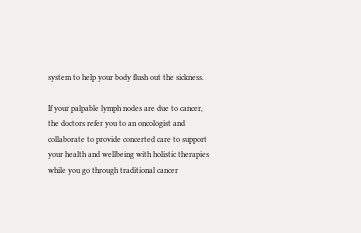system to help your body flush out the sickness.

If your palpable lymph nodes are due to cancer, the doctors refer you to an oncologist and collaborate to provide concerted care to support your health and wellbeing with holistic therapies while you go through traditional cancer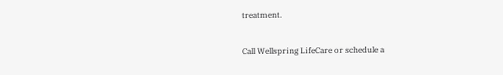treatment.

Call Wellspring LifeCare or schedule a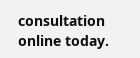consultation online today.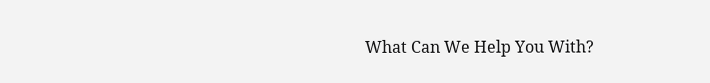What Can We Help You With?